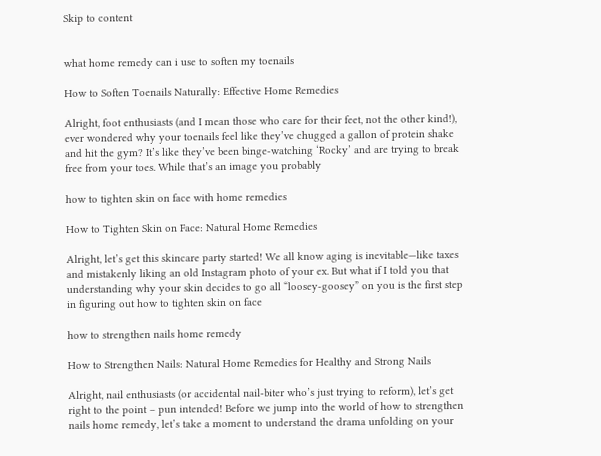Skip to content


what home remedy can i use to soften my toenails

How to Soften Toenails Naturally: Effective Home Remedies

Alright, foot enthusiasts (and I mean those who care for their feet, not the other kind!), ever wondered why your toenails feel like they’ve chugged a gallon of protein shake and hit the gym? It’s like they’ve been binge-watching ‘Rocky’ and are trying to break free from your toes. While that’s an image you probably

how to tighten skin on face with home remedies

How to Tighten Skin on Face: Natural Home Remedies

Alright, let’s get this skincare party started! We all know aging is inevitable—like taxes and mistakenly liking an old Instagram photo of your ex. But what if I told you that understanding why your skin decides to go all “loosey-goosey” on you is the first step in figuring out how to tighten skin on face

how to strengthen nails home remedy

How to Strengthen Nails: Natural Home Remedies for Healthy and Strong Nails

Alright, nail enthusiasts (or accidental nail-biter who’s just trying to reform), let’s get right to the point – pun intended! Before we jump into the world of how to strengthen nails home remedy, let’s take a moment to understand the drama unfolding on your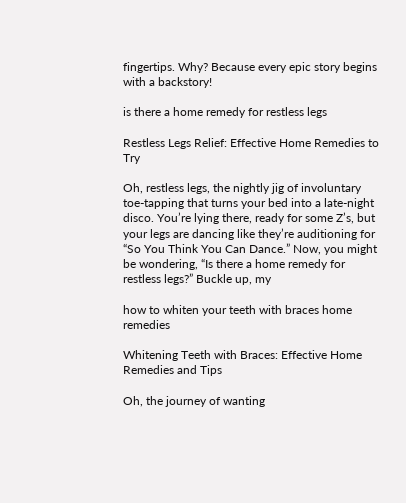fingertips. Why? Because every epic story begins with a backstory!

is there a home remedy for restless legs

Restless Legs Relief: Effective Home Remedies to Try

Oh, restless legs, the nightly jig of involuntary toe-tapping that turns your bed into a late-night disco. You’re lying there, ready for some Z’s, but your legs are dancing like they’re auditioning for “So You Think You Can Dance.” Now, you might be wondering, “Is there a home remedy for restless legs?” Buckle up, my

how to whiten your teeth with braces home remedies

Whitening Teeth with Braces: Effective Home Remedies and Tips

Oh, the journey of wanting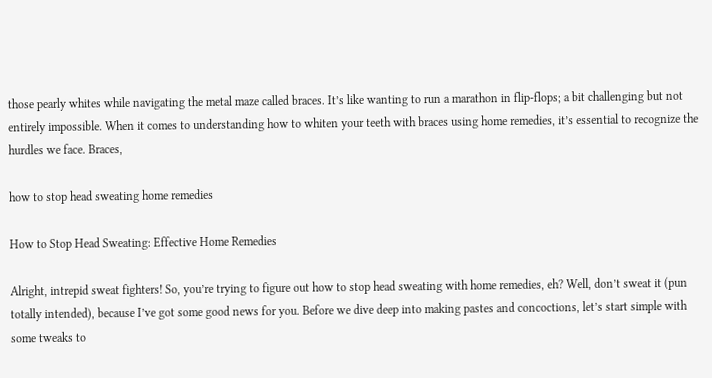those pearly whites while navigating the metal maze called braces. It’s like wanting to run a marathon in flip-flops; a bit challenging but not entirely impossible. When it comes to understanding how to whiten your teeth with braces using home remedies, it’s essential to recognize the hurdles we face. Braces,

how to stop head sweating home remedies

How to Stop Head Sweating: Effective Home Remedies

Alright, intrepid sweat fighters! So, you’re trying to figure out how to stop head sweating with home remedies, eh? Well, don’t sweat it (pun totally intended), because I’ve got some good news for you. Before we dive deep into making pastes and concoctions, let’s start simple with some tweaks to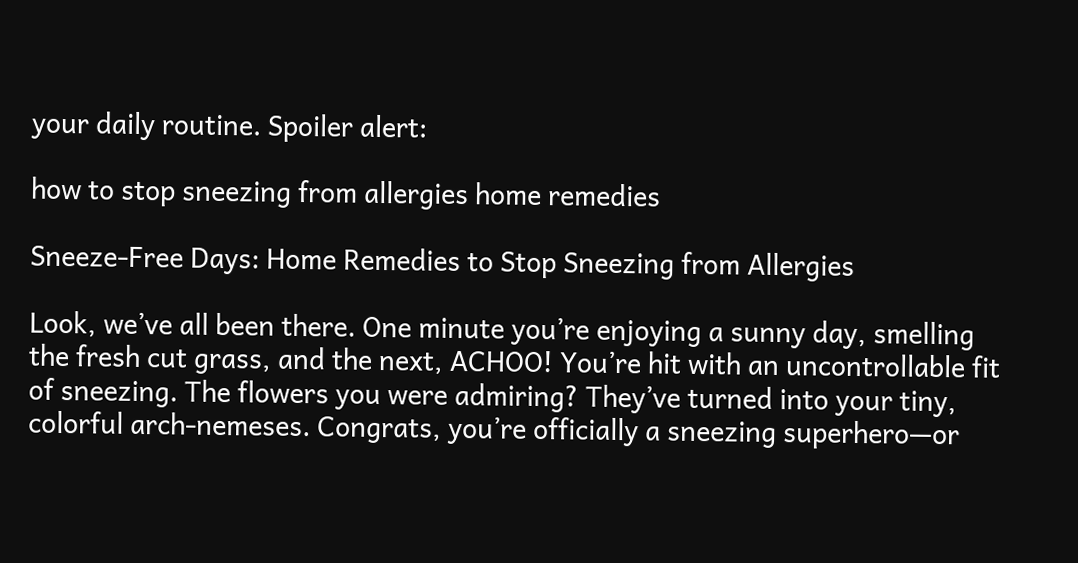your daily routine. Spoiler alert:

how to stop sneezing from allergies home remedies

Sneeze-Free Days: Home Remedies to Stop Sneezing from Allergies

Look, we’ve all been there. One minute you’re enjoying a sunny day, smelling the fresh cut grass, and the next, ACHOO! You’re hit with an uncontrollable fit of sneezing. The flowers you were admiring? They’ve turned into your tiny, colorful arch-nemeses. Congrats, you’re officially a sneezing superhero—or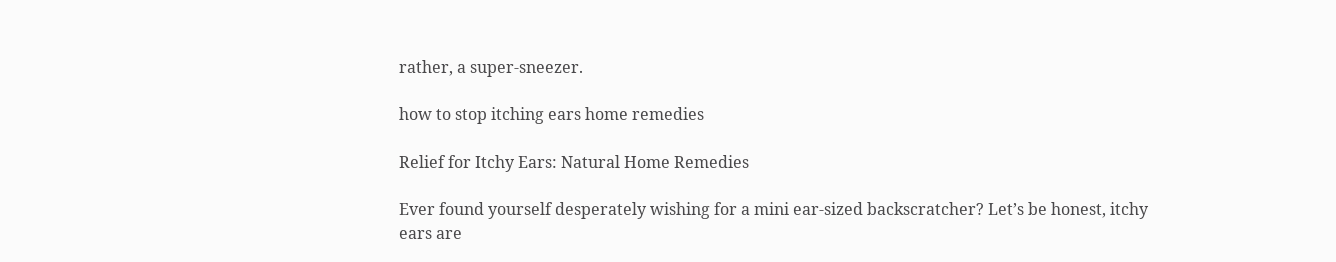rather, a super-sneezer.

how to stop itching ears home remedies

Relief for Itchy Ears: Natural Home Remedies

Ever found yourself desperately wishing for a mini ear-sized backscratcher? Let’s be honest, itchy ears are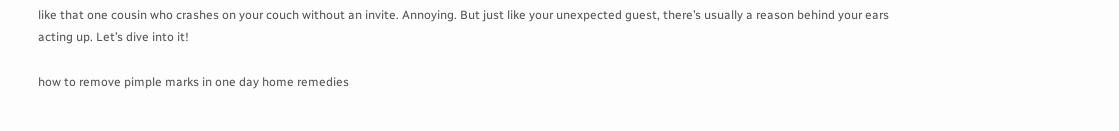like that one cousin who crashes on your couch without an invite. Annoying. But just like your unexpected guest, there’s usually a reason behind your ears acting up. Let’s dive into it!

how to remove pimple marks in one day home remedies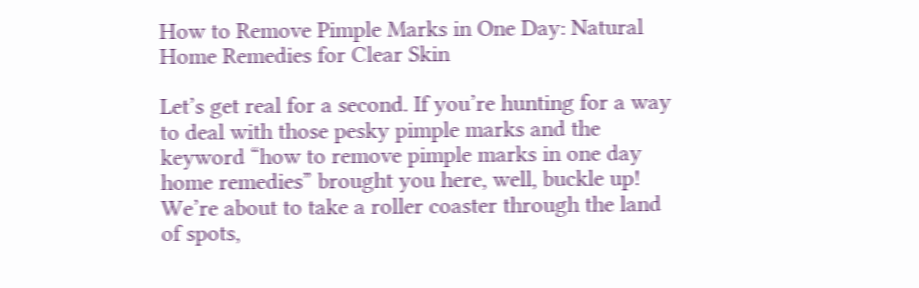How to Remove Pimple Marks in One Day: Natural Home Remedies for Clear Skin

Let’s get real for a second. If you’re hunting for a way to deal with those pesky pimple marks and the keyword “how to remove pimple marks in one day home remedies” brought you here, well, buckle up! We’re about to take a roller coaster through the land of spots,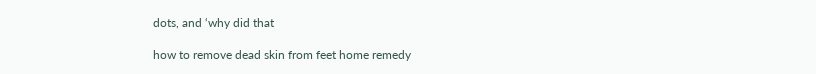dots, and ‘why did that

how to remove dead skin from feet home remedy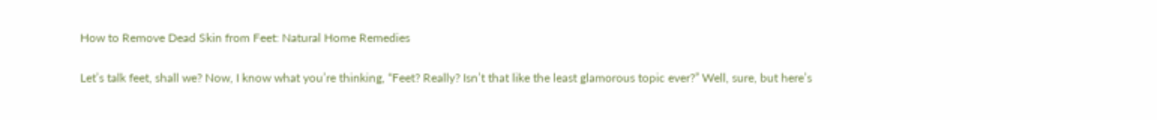How to Remove Dead Skin from Feet: Natural Home Remedies

Let’s talk feet, shall we? Now, I know what you’re thinking, “Feet? Really? Isn’t that like the least glamorous topic ever?” Well, sure, but here’s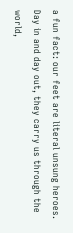a fun fact: our feet are literal unsung heroes. Day in and day out, they carry us through the world,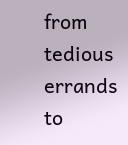from tedious errands to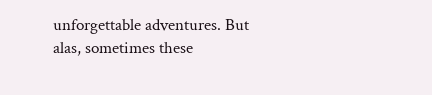unforgettable adventures. But alas, sometimes these